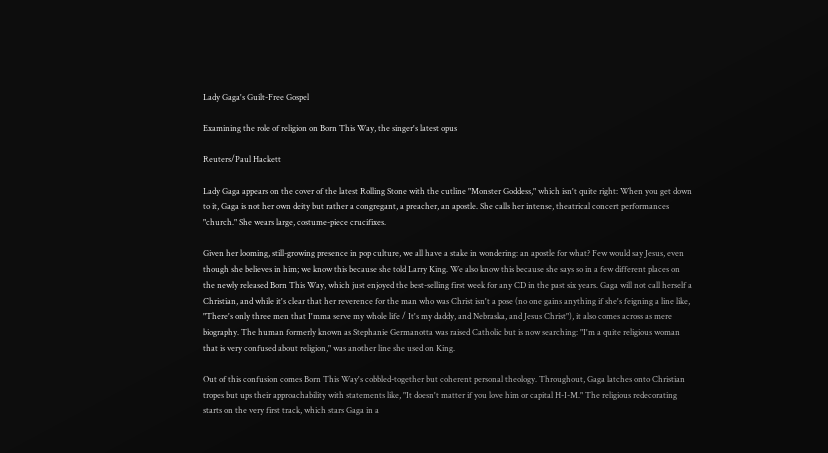Lady Gaga's Guilt-Free Gospel

Examining the role of religion on Born This Way, the singer's latest opus

Reuters/Paul Hackett

Lady Gaga appears on the cover of the latest Rolling Stone with the cutline "Monster Goddess," which isn't quite right: When you get down to it, Gaga is not her own deity but rather a congregant, a preacher, an apostle. She calls her intense, theatrical concert performances "church." She wears large, costume-piece crucifixes.

Given her looming, still-growing presence in pop culture, we all have a stake in wondering: an apostle for what? Few would say Jesus, even though she believes in him; we know this because she told Larry King. We also know this because she says so in a few different places on the newly released Born This Way, which just enjoyed the best-selling first week for any CD in the past six years. Gaga will not call herself a Christian, and while it's clear that her reverence for the man who was Christ isn't a pose (no one gains anything if she's feigning a line like, "There's only three men that I'mma serve my whole life / It's my daddy, and Nebraska, and Jesus Christ"), it also comes across as mere biography. The human formerly known as Stephanie Germanotta was raised Catholic but is now searching: "I'm a quite religious woman that is very confused about religion," was another line she used on King.

Out of this confusion comes Born This Way's cobbled-together but coherent personal theology. Throughout, Gaga latches onto Christian tropes but ups their approachability with statements like, "It doesn't matter if you love him or capital H-I-M." The religious redecorating starts on the very first track, which stars Gaga in a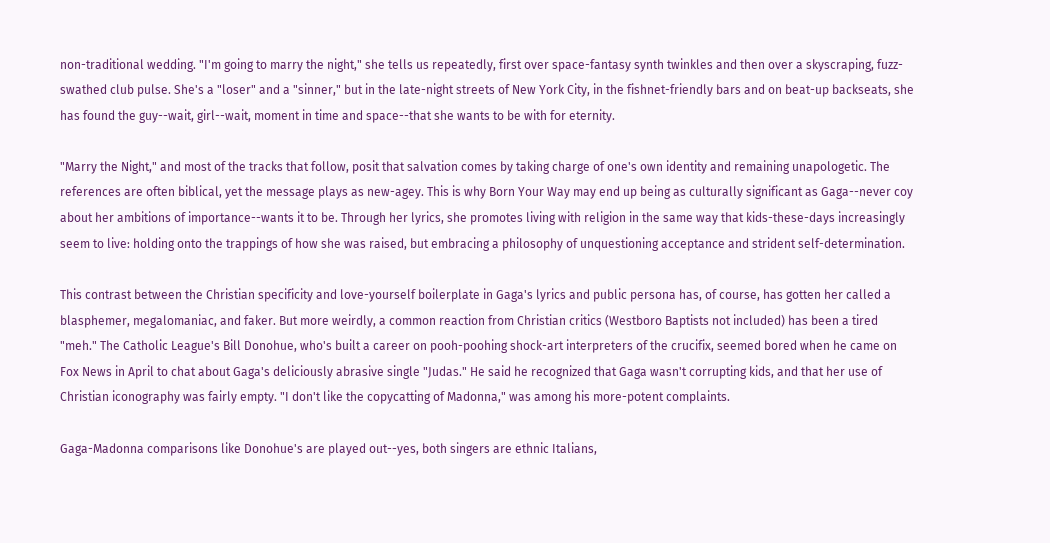non-traditional wedding. "I'm going to marry the night," she tells us repeatedly, first over space-fantasy synth twinkles and then over a skyscraping, fuzz-swathed club pulse. She's a "loser" and a "sinner," but in the late-night streets of New York City, in the fishnet-friendly bars and on beat-up backseats, she has found the guy--wait, girl--wait, moment in time and space--that she wants to be with for eternity.

"Marry the Night," and most of the tracks that follow, posit that salvation comes by taking charge of one's own identity and remaining unapologetic. The references are often biblical, yet the message plays as new-agey. This is why Born Your Way may end up being as culturally significant as Gaga--never coy about her ambitions of importance--wants it to be. Through her lyrics, she promotes living with religion in the same way that kids-these-days increasingly seem to live: holding onto the trappings of how she was raised, but embracing a philosophy of unquestioning acceptance and strident self-determination.

This contrast between the Christian specificity and love-yourself boilerplate in Gaga's lyrics and public persona has, of course, has gotten her called a blasphemer, megalomaniac, and faker. But more weirdly, a common reaction from Christian critics (Westboro Baptists not included) has been a tired "meh." The Catholic League's Bill Donohue, who's built a career on pooh-poohing shock-art interpreters of the crucifix, seemed bored when he came on Fox News in April to chat about Gaga's deliciously abrasive single "Judas." He said he recognized that Gaga wasn't corrupting kids, and that her use of Christian iconography was fairly empty. "I don't like the copycatting of Madonna," was among his more-potent complaints.

Gaga-Madonna comparisons like Donohue's are played out--yes, both singers are ethnic Italians,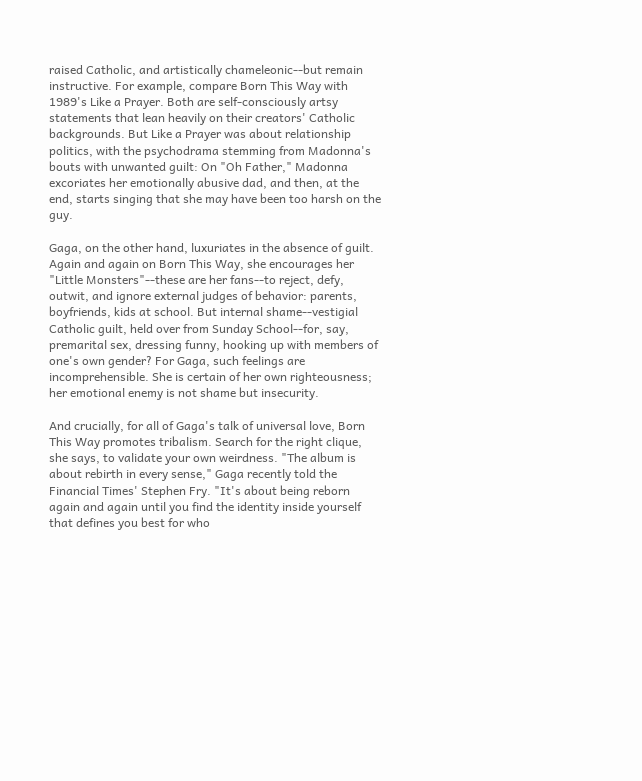raised Catholic, and artistically chameleonic--but remain instructive. For example, compare Born This Way with 1989's Like a Prayer. Both are self-consciously artsy statements that lean heavily on their creators' Catholic backgrounds. But Like a Prayer was about relationship politics, with the psychodrama stemming from Madonna's bouts with unwanted guilt: On "Oh Father," Madonna excoriates her emotionally abusive dad, and then, at the end, starts singing that she may have been too harsh on the guy.

Gaga, on the other hand, luxuriates in the absence of guilt. Again and again on Born This Way, she encourages her "Little Monsters"--these are her fans--to reject, defy, outwit, and ignore external judges of behavior: parents, boyfriends, kids at school. But internal shame--vestigial Catholic guilt, held over from Sunday School--for, say, premarital sex, dressing funny, hooking up with members of one's own gender? For Gaga, such feelings are incomprehensible. She is certain of her own righteousness; her emotional enemy is not shame but insecurity.

And crucially, for all of Gaga's talk of universal love, Born This Way promotes tribalism. Search for the right clique, she says, to validate your own weirdness. "The album is about rebirth in every sense," Gaga recently told the Financial Times' Stephen Fry. "It's about being reborn again and again until you find the identity inside yourself that defines you best for who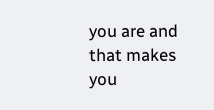you are and that makes you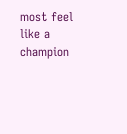most feel like a champion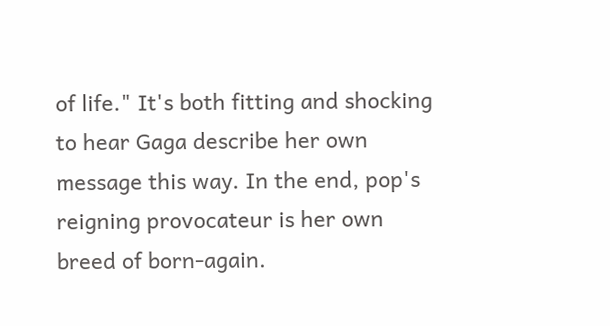of life." It's both fitting and shocking to hear Gaga describe her own message this way. In the end, pop's reigning provocateur is her own breed of born-again.